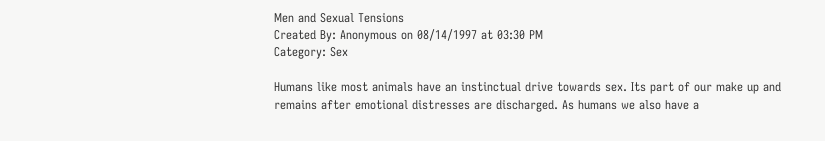Men and Sexual Tensions
Created By: Anonymous on 08/14/1997 at 03:30 PM
Category: Sex

Humans like most animals have an instinctual drive towards sex. Its part of our make up and remains after emotional distresses are discharged. As humans we also have a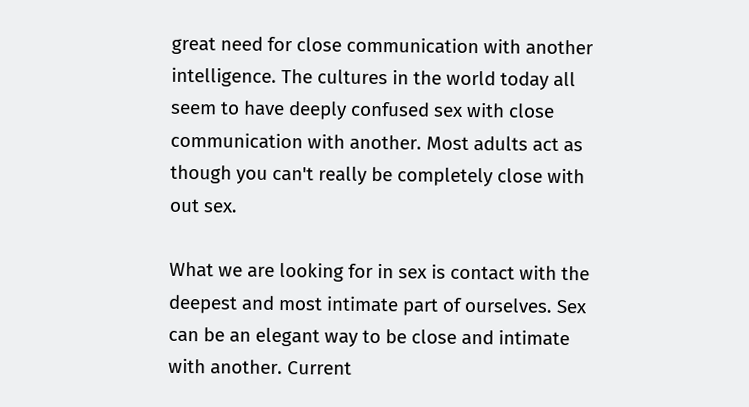great need for close communication with another intelligence. The cultures in the world today all seem to have deeply confused sex with close communication with another. Most adults act as though you can't really be completely close with out sex.

What we are looking for in sex is contact with the deepest and most intimate part of ourselves. Sex can be an elegant way to be close and intimate with another. Current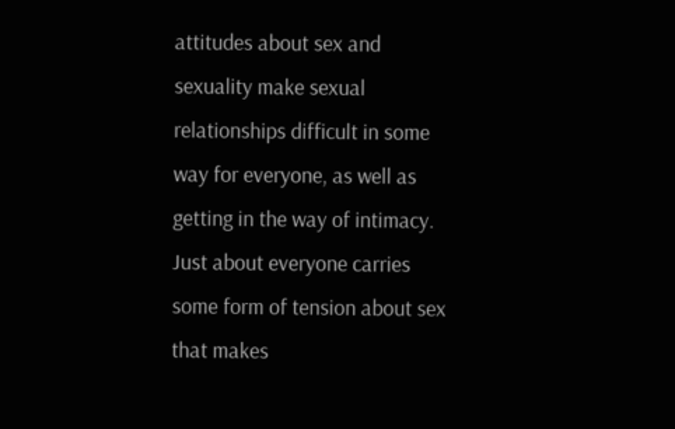attitudes about sex and sexuality make sexual relationships difficult in some way for everyone, as well as getting in the way of intimacy.
Just about everyone carries some form of tension about sex that makes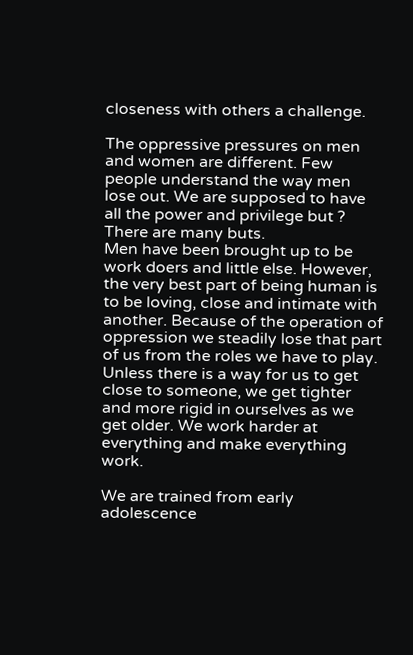closeness with others a challenge.

The oppressive pressures on men and women are different. Few people understand the way men lose out. We are supposed to have all the power and privilege but ? There are many buts.
Men have been brought up to be work doers and little else. However, the very best part of being human is to be loving, close and intimate with another. Because of the operation of oppression we steadily lose that part of us from the roles we have to play. Unless there is a way for us to get close to someone, we get tighter and more rigid in ourselves as we get older. We work harder at everything and make everything work.

We are trained from early adolescence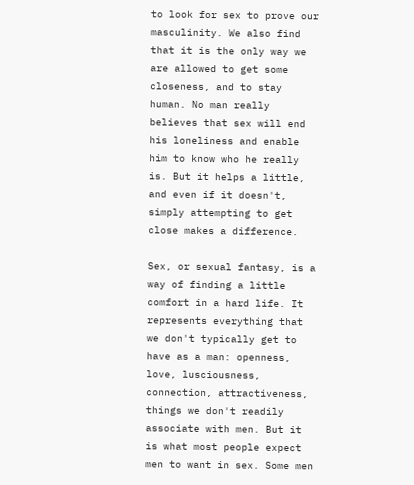to look for sex to prove our masculinity. We also find that it is the only way we are allowed to get some closeness, and to stay human. No man really believes that sex will end his loneliness and enable him to know who he really is. But it helps a little, and even if it doesn't, simply attempting to get close makes a difference.

Sex, or sexual fantasy, is a way of finding a little comfort in a hard life. It represents everything that we don't typically get to have as a man: openness, love, lusciousness, connection, attractiveness, things we don't readily associate with men. But it is what most people expect men to want in sex. Some men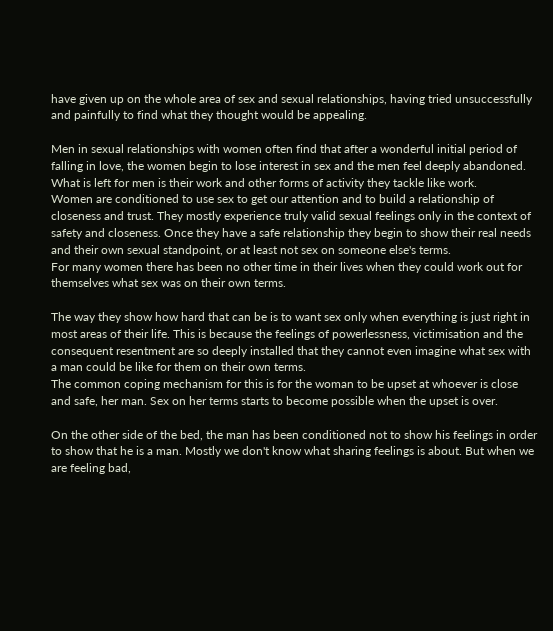have given up on the whole area of sex and sexual relationships, having tried unsuccessfully and painfully to find what they thought would be appealing.

Men in sexual relationships with women often find that after a wonderful initial period of falling in love, the women begin to lose interest in sex and the men feel deeply abandoned. What is left for men is their work and other forms of activity they tackle like work.
Women are conditioned to use sex to get our attention and to build a relationship of closeness and trust. They mostly experience truly valid sexual feelings only in the context of safety and closeness. Once they have a safe relationship they begin to show their real needs and their own sexual standpoint, or at least not sex on someone else's terms.
For many women there has been no other time in their lives when they could work out for themselves what sex was on their own terms.

The way they show how hard that can be is to want sex only when everything is just right in most areas of their life. This is because the feelings of powerlessness, victimisation and the consequent resentment are so deeply installed that they cannot even imagine what sex with a man could be like for them on their own terms.
The common coping mechanism for this is for the woman to be upset at whoever is close and safe, her man. Sex on her terms starts to become possible when the upset is over.

On the other side of the bed, the man has been conditioned not to show his feelings in order to show that he is a man. Mostly we don't know what sharing feelings is about. But when we are feeling bad,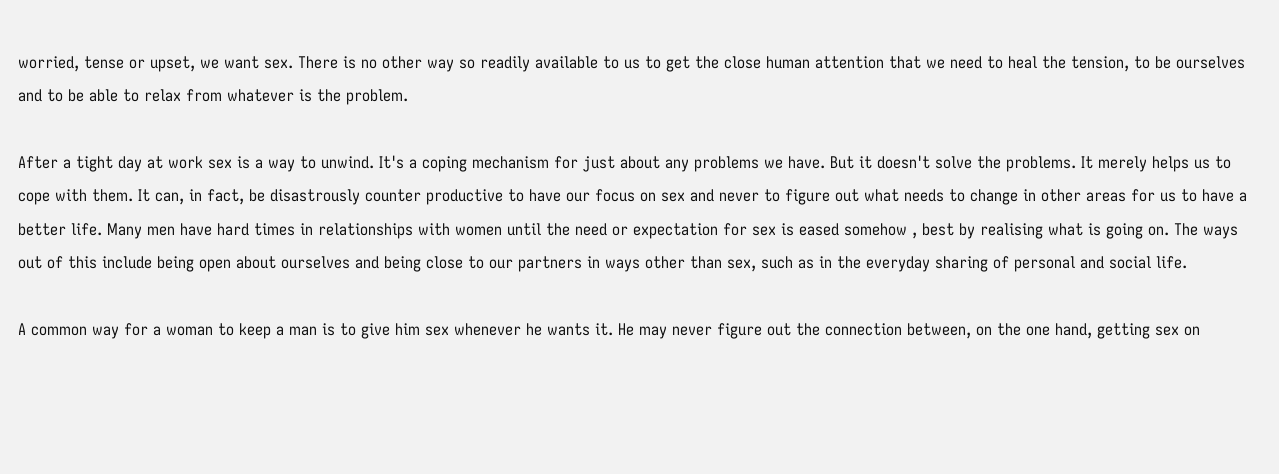worried, tense or upset, we want sex. There is no other way so readily available to us to get the close human attention that we need to heal the tension, to be ourselves and to be able to relax from whatever is the problem.

After a tight day at work sex is a way to unwind. It's a coping mechanism for just about any problems we have. But it doesn't solve the problems. It merely helps us to cope with them. It can, in fact, be disastrously counter productive to have our focus on sex and never to figure out what needs to change in other areas for us to have a better life. Many men have hard times in relationships with women until the need or expectation for sex is eased somehow , best by realising what is going on. The ways out of this include being open about ourselves and being close to our partners in ways other than sex, such as in the everyday sharing of personal and social life.

A common way for a woman to keep a man is to give him sex whenever he wants it. He may never figure out the connection between, on the one hand, getting sex on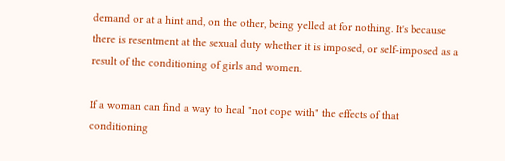demand or at a hint and, on the other, being yelled at for nothing. It's because there is resentment at the sexual duty whether it is imposed, or self-imposed as a result of the conditioning of girls and women.

If a woman can find a way to heal "not cope with" the effects of that conditioning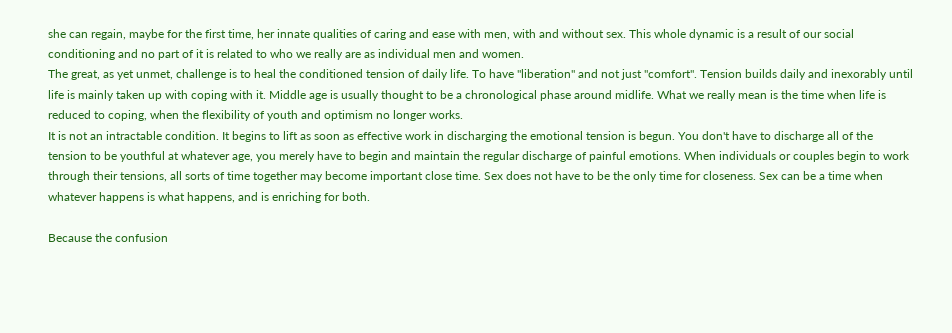she can regain, maybe for the first time, her innate qualities of caring and ease with men, with and without sex. This whole dynamic is a result of our social conditioning and no part of it is related to who we really are as individual men and women.
The great, as yet unmet, challenge is to heal the conditioned tension of daily life. To have "liberation" and not just "comfort". Tension builds daily and inexorably until life is mainly taken up with coping with it. Middle age is usually thought to be a chronological phase around midlife. What we really mean is the time when life is reduced to coping, when the flexibility of youth and optimism no longer works.
It is not an intractable condition. It begins to lift as soon as effective work in discharging the emotional tension is begun. You don't have to discharge all of the tension to be youthful at whatever age, you merely have to begin and maintain the regular discharge of painful emotions. When individuals or couples begin to work through their tensions, all sorts of time together may become important close time. Sex does not have to be the only time for closeness. Sex can be a time when whatever happens is what happens, and is enriching for both.

Because the confusion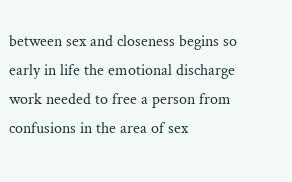between sex and closeness begins so early in life the emotional discharge work needed to free a person from confusions in the area of sex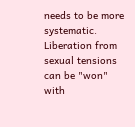needs to be more systematic. Liberation from sexual tensions can be "won" with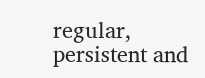regular, persistent and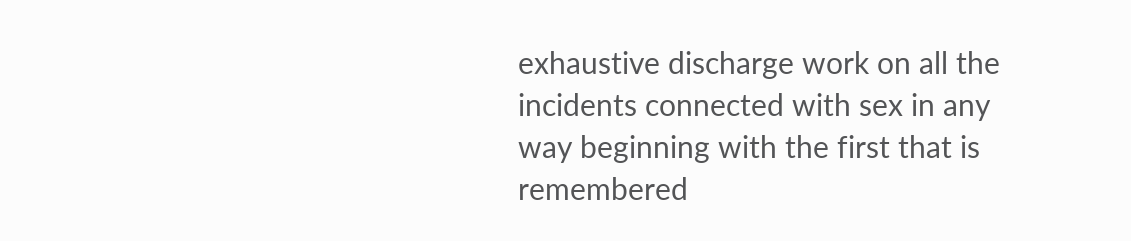exhaustive discharge work on all the incidents connected with sex in any way beginning with the first that is remembered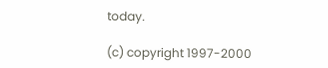today.

(c) copyright 1997-2000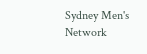Sydney Men's Network